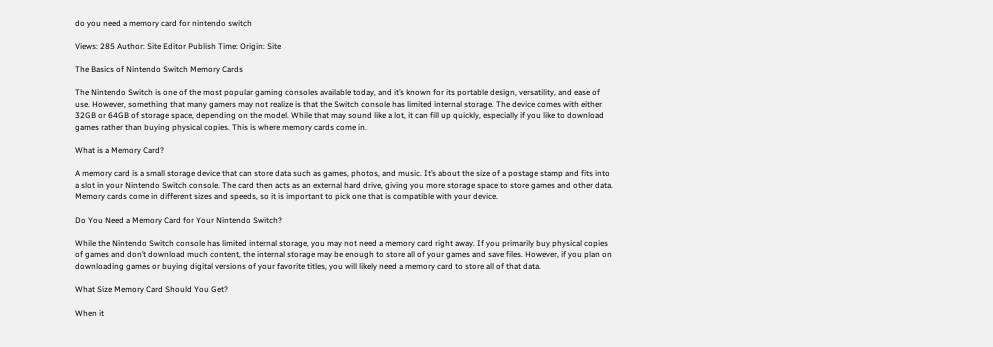do you need a memory card for nintendo switch

Views: 285 Author: Site Editor Publish Time: Origin: Site

The Basics of Nintendo Switch Memory Cards

The Nintendo Switch is one of the most popular gaming consoles available today, and it’s known for its portable design, versatility, and ease of use. However, something that many gamers may not realize is that the Switch console has limited internal storage. The device comes with either 32GB or 64GB of storage space, depending on the model. While that may sound like a lot, it can fill up quickly, especially if you like to download games rather than buying physical copies. This is where memory cards come in.

What is a Memory Card?

A memory card is a small storage device that can store data such as games, photos, and music. It’s about the size of a postage stamp and fits into a slot in your Nintendo Switch console. The card then acts as an external hard drive, giving you more storage space to store games and other data. Memory cards come in different sizes and speeds, so it is important to pick one that is compatible with your device.

Do You Need a Memory Card for Your Nintendo Switch?

While the Nintendo Switch console has limited internal storage, you may not need a memory card right away. If you primarily buy physical copies of games and don’t download much content, the internal storage may be enough to store all of your games and save files. However, if you plan on downloading games or buying digital versions of your favorite titles, you will likely need a memory card to store all of that data.

What Size Memory Card Should You Get?

When it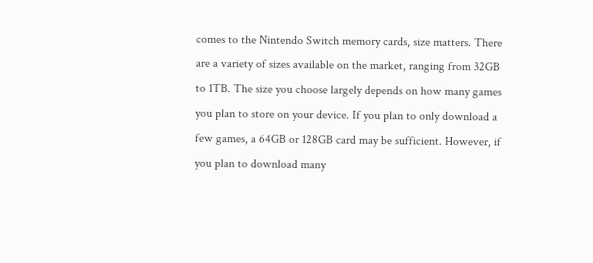comes to the Nintendo Switch memory cards, size matters. There are a variety of sizes available on the market, ranging from 32GB to 1TB. The size you choose largely depends on how many games you plan to store on your device. If you plan to only download a few games, a 64GB or 128GB card may be sufficient. However, if you plan to download many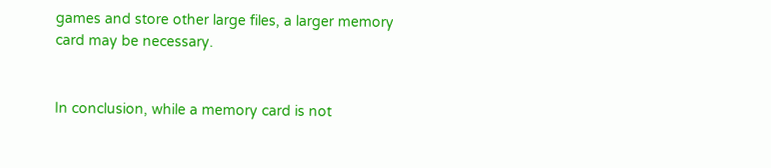games and store other large files, a larger memory card may be necessary.


In conclusion, while a memory card is not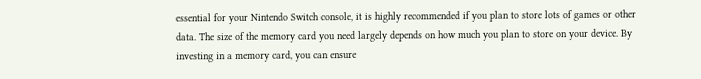essential for your Nintendo Switch console, it is highly recommended if you plan to store lots of games or other data. The size of the memory card you need largely depends on how much you plan to store on your device. By investing in a memory card, you can ensure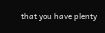that you have plenty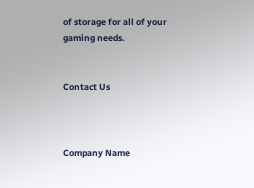of storage for all of your gaming needs.


Contact Us



Company Name